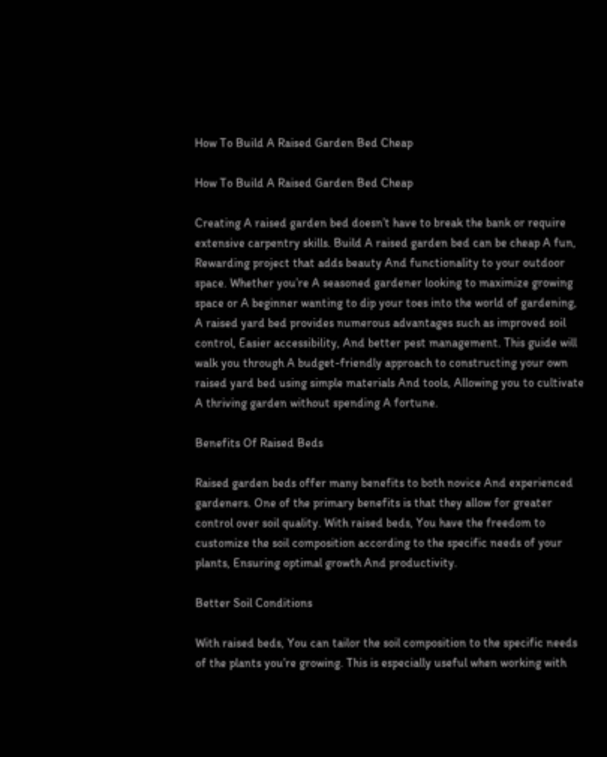How To Build A Raised Garden Bed Cheap

How To Build A Raised Garden Bed Cheap

Creating A raised garden bed doesn’t have to break the bank or require extensive carpentry skills. Build A raised garden bed can be cheap A fun, Rewarding project that adds beauty And functionality to your outdoor space. Whether you’re A seasoned gardener looking to maximize growing space or A beginner wanting to dip your toes into the world of gardening, A raised yard bed provides numerous advantages such as improved soil control, Easier accessibility, And better pest management. This guide will walk you through A budget-friendly approach to constructing your own raised yard bed using simple materials And tools, Allowing you to cultivate A thriving garden without spending A fortune.

Benefits Of Raised Beds

Raised garden beds offer many benefits to both novice And experienced gardeners. One of the primary benefits is that they allow for greater control over soil quality. With raised beds, You have the freedom to customize the soil composition according to the specific needs of your plants, Ensuring optimal growth And productivity.

Better Soil Conditions

With raised beds, You can tailor the soil composition to the specific needs of the plants you’re growing. This is especially useful when working with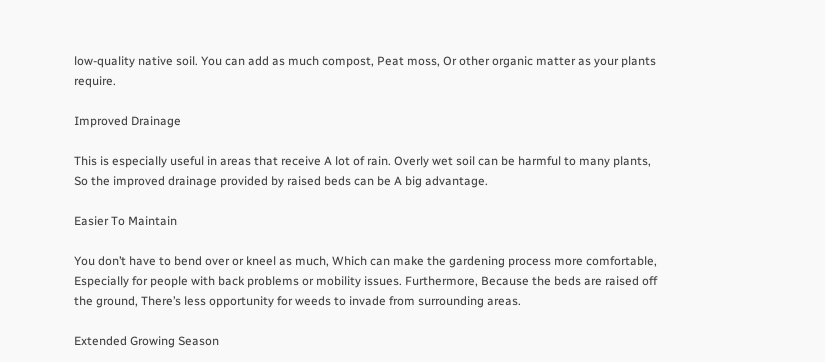low-quality native soil. You can add as much compost, Peat moss, Or other organic matter as your plants require.

Improved Drainage

This is especially useful in areas that receive A lot of rain. Overly wet soil can be harmful to many plants, So the improved drainage provided by raised beds can be A big advantage.

Easier To Maintain

You don’t have to bend over or kneel as much, Which can make the gardening process more comfortable, Especially for people with back problems or mobility issues. Furthermore, Because the beds are raised off the ground, There’s less opportunity for weeds to invade from surrounding areas.

Extended Growing Season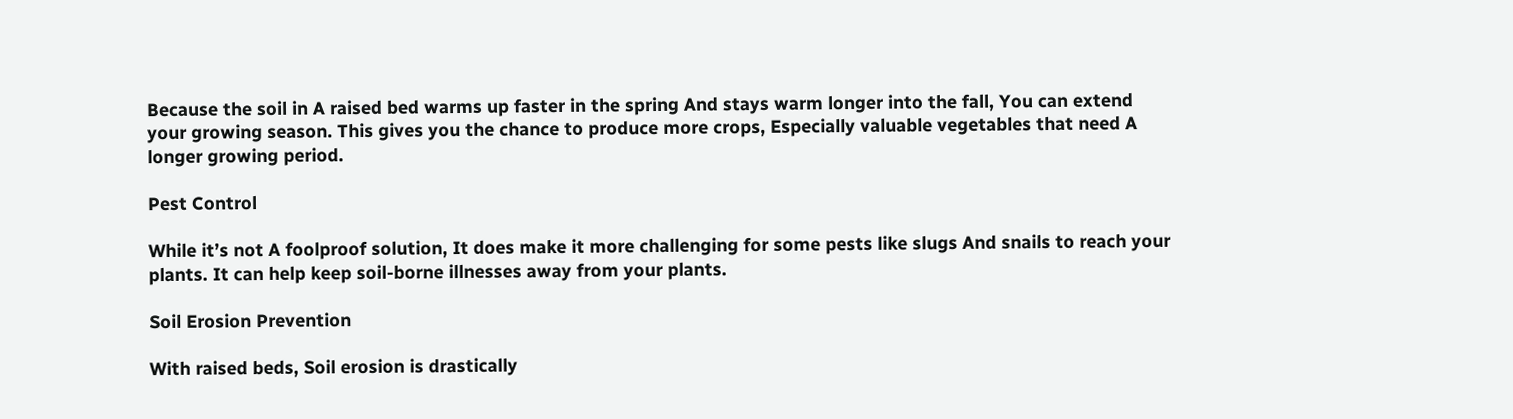Because the soil in A raised bed warms up faster in the spring And stays warm longer into the fall, You can extend your growing season. This gives you the chance to produce more crops, Especially valuable vegetables that need A longer growing period.

Pest Control

While it’s not A foolproof solution, It does make it more challenging for some pests like slugs And snails to reach your plants. It can help keep soil-borne illnesses away from your plants.

Soil Erosion Prevention

With raised beds, Soil erosion is drastically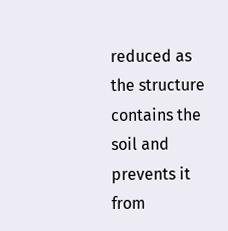reduced as the structure contains the soil and prevents it from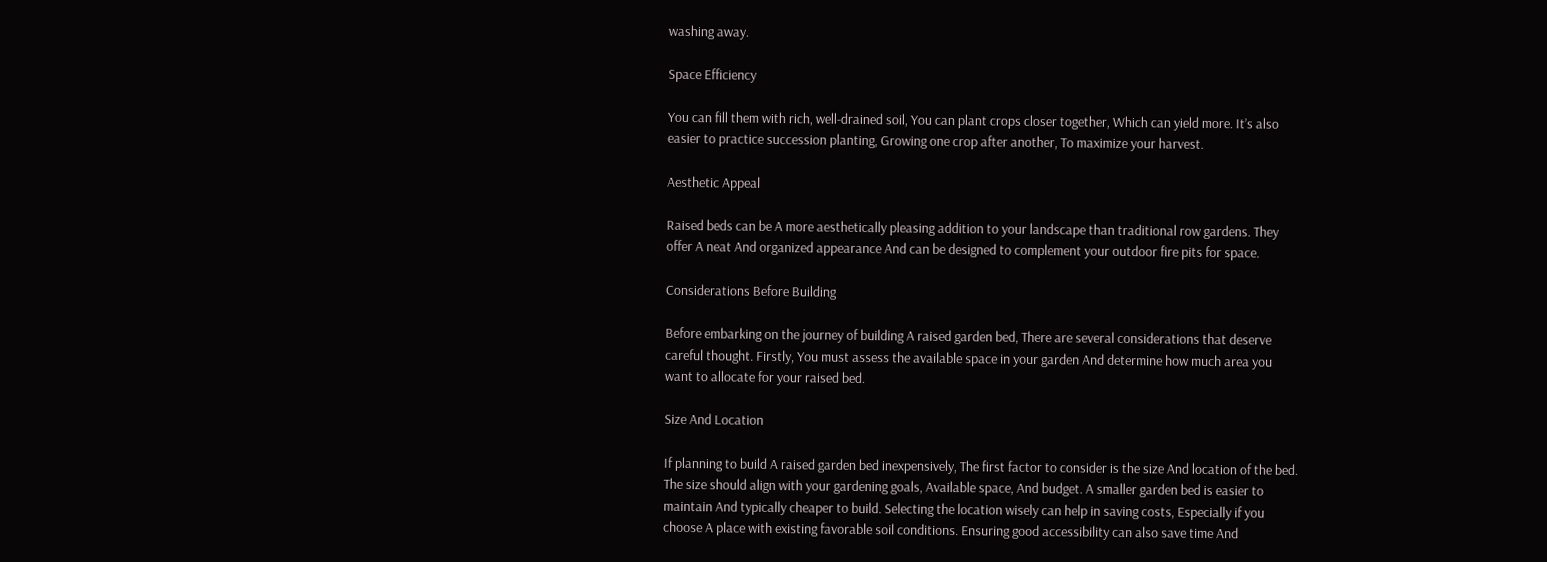washing away.

Space Efficiency

You can fill them with rich, well-drained soil, You can plant crops closer together, Which can yield more. It’s also easier to practice succession planting, Growing one crop after another, To maximize your harvest.

Aesthetic Appeal

Raised beds can be A more aesthetically pleasing addition to your landscape than traditional row gardens. They offer A neat And organized appearance And can be designed to complement your outdoor fire pits for space.

Considerations Before Building

Before embarking on the journey of building A raised garden bed, There are several considerations that deserve careful thought. Firstly, You must assess the available space in your garden And determine how much area you want to allocate for your raised bed.

Size And Location

If planning to build A raised garden bed inexpensively, The first factor to consider is the size And location of the bed. The size should align with your gardening goals, Available space, And budget. A smaller garden bed is easier to maintain And typically cheaper to build. Selecting the location wisely can help in saving costs, Especially if you choose A place with existing favorable soil conditions. Ensuring good accessibility can also save time And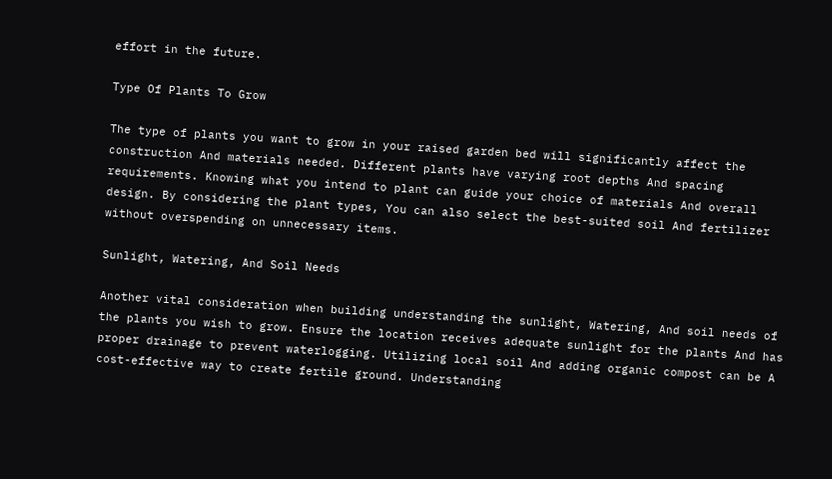effort in the future.

Type Of Plants To Grow

The type of plants you want to grow in your raised garden bed will significantly affect the construction And materials needed. Different plants have varying root depths And spacing requirements. Knowing what you intend to plant can guide your choice of materials And overall design. By considering the plant types, You can also select the best-suited soil And fertilizer without overspending on unnecessary items.

Sunlight, Watering, And Soil Needs

Another vital consideration when building understanding the sunlight, Watering, And soil needs of the plants you wish to grow. Ensure the location receives adequate sunlight for the plants And has proper drainage to prevent waterlogging. Utilizing local soil And adding organic compost can be A cost-effective way to create fertile ground. Understanding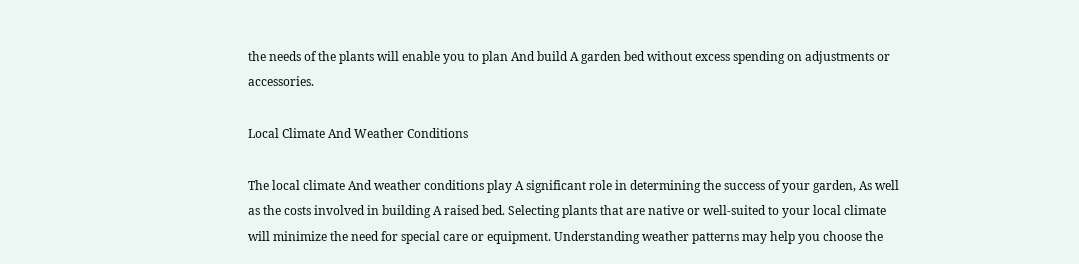the needs of the plants will enable you to plan And build A garden bed without excess spending on adjustments or accessories.

Local Climate And Weather Conditions

The local climate And weather conditions play A significant role in determining the success of your garden, As well as the costs involved in building A raised bed. Selecting plants that are native or well-suited to your local climate will minimize the need for special care or equipment. Understanding weather patterns may help you choose the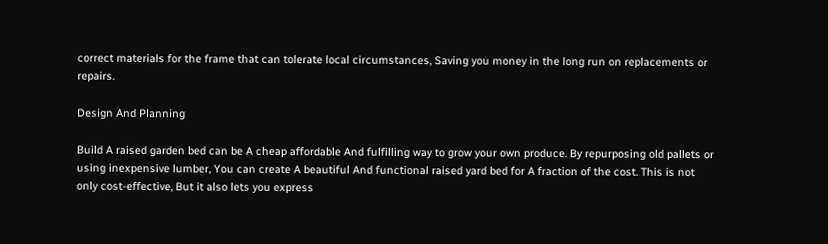correct materials for the frame that can tolerate local circumstances, Saving you money in the long run on replacements or repairs.

Design And Planning

Build A raised garden bed can be A cheap affordable And fulfilling way to grow your own produce. By repurposing old pallets or using inexpensive lumber, You can create A beautiful And functional raised yard bed for A fraction of the cost. This is not only cost-effective, But it also lets you express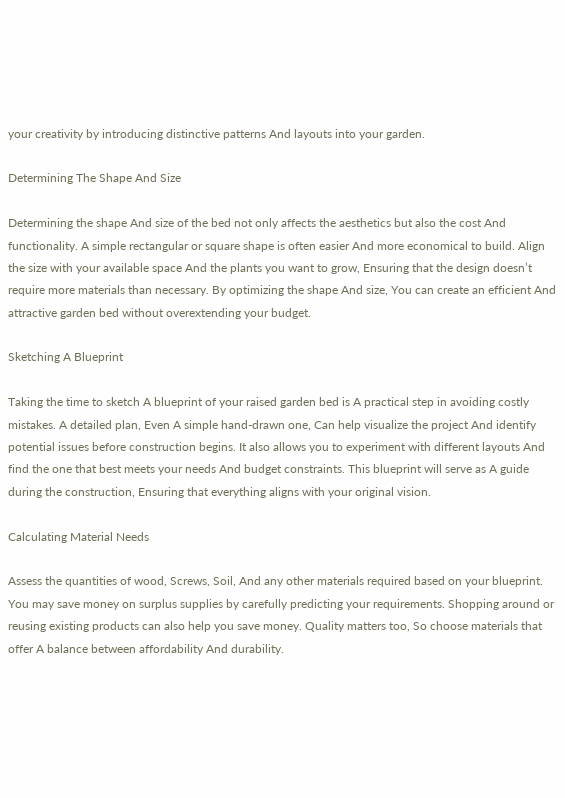your creativity by introducing distinctive patterns And layouts into your garden.

Determining The Shape And Size

Determining the shape And size of the bed not only affects the aesthetics but also the cost And functionality. A simple rectangular or square shape is often easier And more economical to build. Align the size with your available space And the plants you want to grow, Ensuring that the design doesn’t require more materials than necessary. By optimizing the shape And size, You can create an efficient And attractive garden bed without overextending your budget.

Sketching A Blueprint

Taking the time to sketch A blueprint of your raised garden bed is A practical step in avoiding costly mistakes. A detailed plan, Even A simple hand-drawn one, Can help visualize the project And identify potential issues before construction begins. It also allows you to experiment with different layouts And find the one that best meets your needs And budget constraints. This blueprint will serve as A guide during the construction, Ensuring that everything aligns with your original vision.

Calculating Material Needs

Assess the quantities of wood, Screws, Soil, And any other materials required based on your blueprint. You may save money on surplus supplies by carefully predicting your requirements. Shopping around or reusing existing products can also help you save money. Quality matters too, So choose materials that offer A balance between affordability And durability.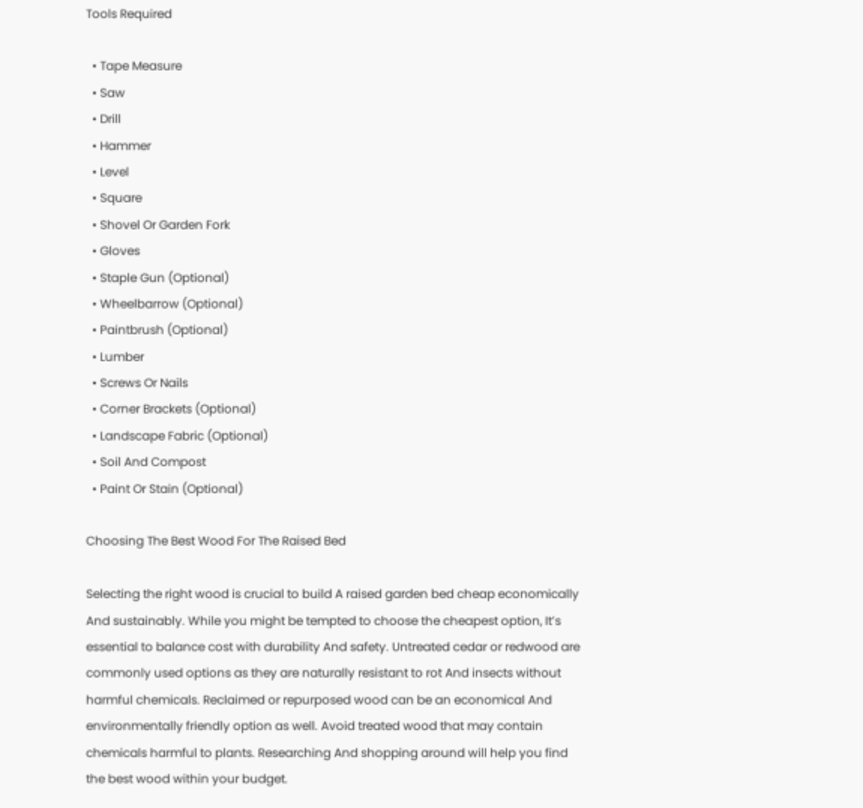Tools Required

  • Tape Measure
  • Saw
  • Drill
  • Hammer
  • Level
  • Square
  • Shovel Or Garden Fork
  • Gloves
  • Staple Gun (Optional)
  • Wheelbarrow (Optional)
  • Paintbrush (Optional)
  • Lumber
  • Screws Or Nails
  • Corner Brackets (Optional)
  • Landscape Fabric (Optional)
  • Soil And Compost
  • Paint Or Stain (Optional)

Choosing The Best Wood For The Raised Bed

Selecting the right wood is crucial to build A raised garden bed cheap economically And sustainably. While you might be tempted to choose the cheapest option, It’s essential to balance cost with durability And safety. Untreated cedar or redwood are commonly used options as they are naturally resistant to rot And insects without harmful chemicals. Reclaimed or repurposed wood can be an economical And environmentally friendly option as well. Avoid treated wood that may contain chemicals harmful to plants. Researching And shopping around will help you find the best wood within your budget.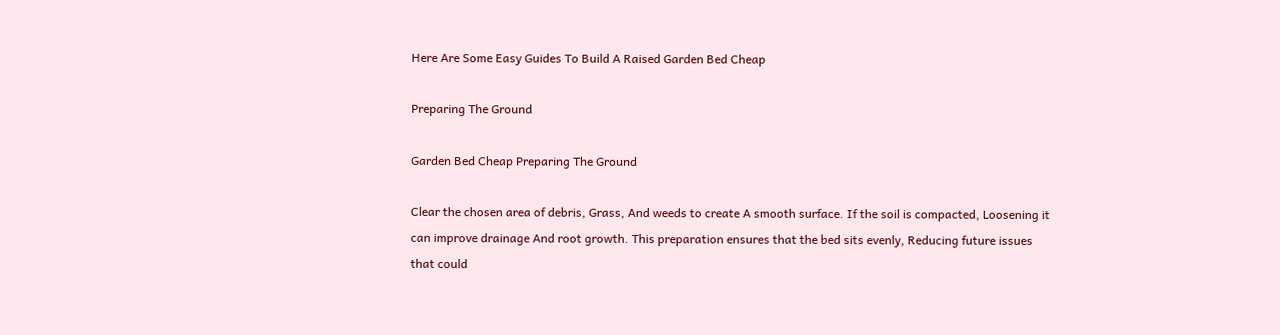Here Are Some Easy Guides To Build A Raised Garden Bed Cheap

Preparing The Ground

Garden Bed Cheap Preparing The Ground

Clear the chosen area of debris, Grass, And weeds to create A smooth surface. If the soil is compacted, Loosening it can improve drainage And root growth. This preparation ensures that the bed sits evenly, Reducing future issues that could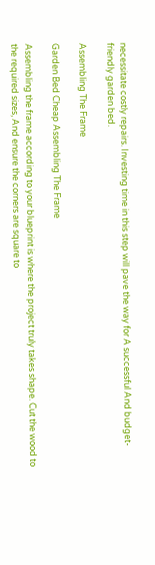necessitate costly repairs. Investing time in this step will pave the way for A successful And budget-friendly garden bed.

Assembling The Frame

Garden Bed Cheap Assembling The Frame

Assembling the frame according to your blueprint is where the project truly takes shape. Cut the wood to the required sizes, And ensure the corners are square to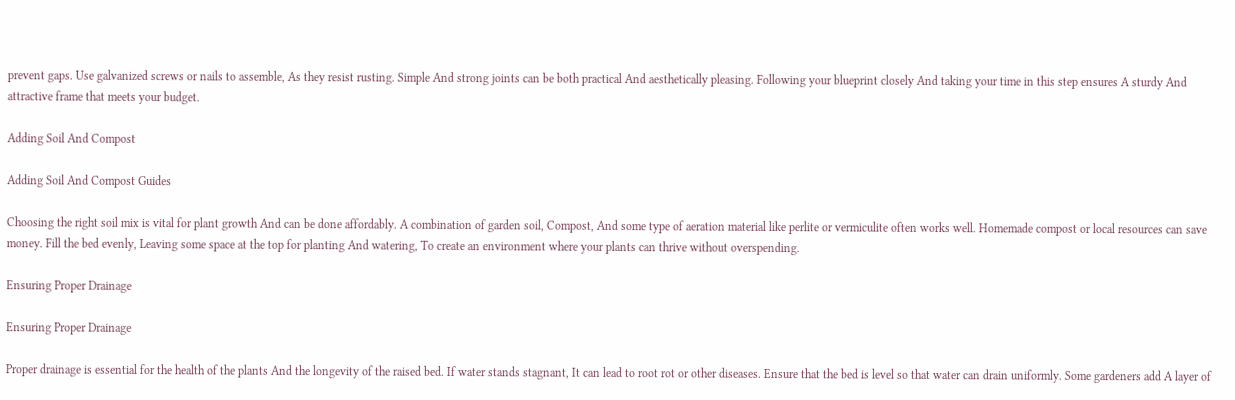prevent gaps. Use galvanized screws or nails to assemble, As they resist rusting. Simple And strong joints can be both practical And aesthetically pleasing. Following your blueprint closely And taking your time in this step ensures A sturdy And attractive frame that meets your budget.

Adding Soil And Compost

Adding Soil And Compost Guides

Choosing the right soil mix is vital for plant growth And can be done affordably. A combination of garden soil, Compost, And some type of aeration material like perlite or vermiculite often works well. Homemade compost or local resources can save money. Fill the bed evenly, Leaving some space at the top for planting And watering, To create an environment where your plants can thrive without overspending.

Ensuring Proper Drainage

Ensuring Proper Drainage

Proper drainage is essential for the health of the plants And the longevity of the raised bed. If water stands stagnant, It can lead to root rot or other diseases. Ensure that the bed is level so that water can drain uniformly. Some gardeners add A layer of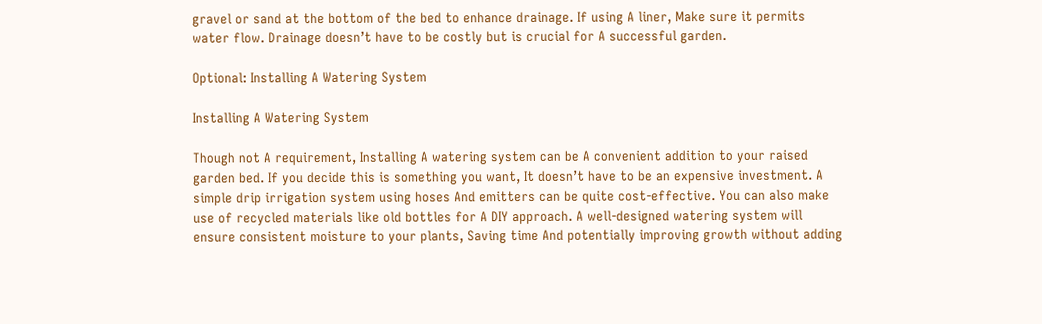gravel or sand at the bottom of the bed to enhance drainage. If using A liner, Make sure it permits water flow. Drainage doesn’t have to be costly but is crucial for A successful garden.

Optional: Installing A Watering System

Installing A Watering System

Though not A requirement, Installing A watering system can be A convenient addition to your raised garden bed. If you decide this is something you want, It doesn’t have to be an expensive investment. A simple drip irrigation system using hoses And emitters can be quite cost-effective. You can also make use of recycled materials like old bottles for A DIY approach. A well-designed watering system will ensure consistent moisture to your plants, Saving time And potentially improving growth without adding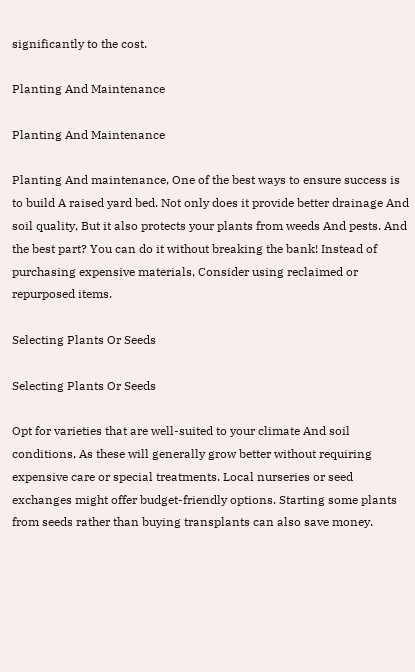significantly to the cost.

Planting And Maintenance

Planting And Maintenance

Planting And maintenance, One of the best ways to ensure success is to build A raised yard bed. Not only does it provide better drainage And soil quality, But it also protects your plants from weeds And pests. And the best part? You can do it without breaking the bank! Instead of purchasing expensive materials, Consider using reclaimed or repurposed items.

Selecting Plants Or Seeds

Selecting Plants Or Seeds

Opt for varieties that are well-suited to your climate And soil conditions, As these will generally grow better without requiring expensive care or special treatments. Local nurseries or seed exchanges might offer budget-friendly options. Starting some plants from seeds rather than buying transplants can also save money.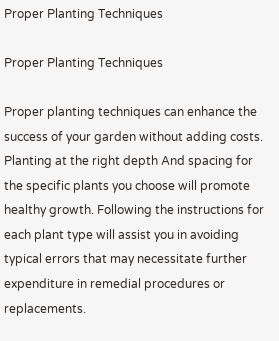Proper Planting Techniques

Proper Planting Techniques

Proper planting techniques can enhance the success of your garden without adding costs. Planting at the right depth And spacing for the specific plants you choose will promote healthy growth. Following the instructions for each plant type will assist you in avoiding typical errors that may necessitate further expenditure in remedial procedures or replacements.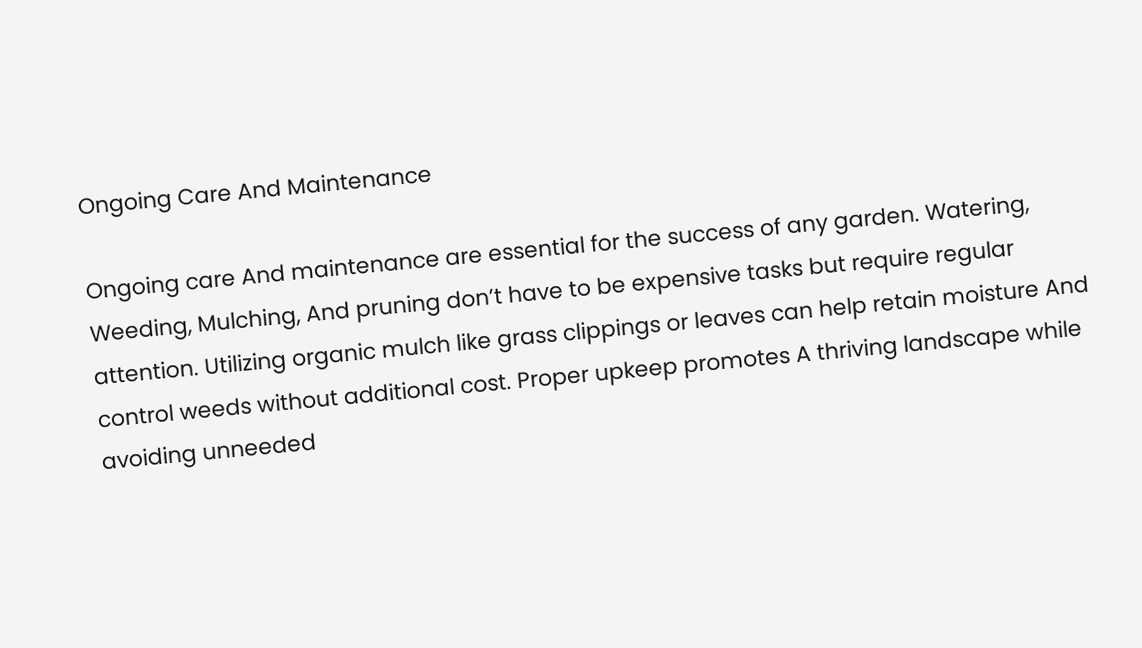Ongoing Care And Maintenance

Ongoing care And maintenance are essential for the success of any garden. Watering, Weeding, Mulching, And pruning don’t have to be expensive tasks but require regular attention. Utilizing organic mulch like grass clippings or leaves can help retain moisture And control weeds without additional cost. Proper upkeep promotes A thriving landscape while avoiding unneeded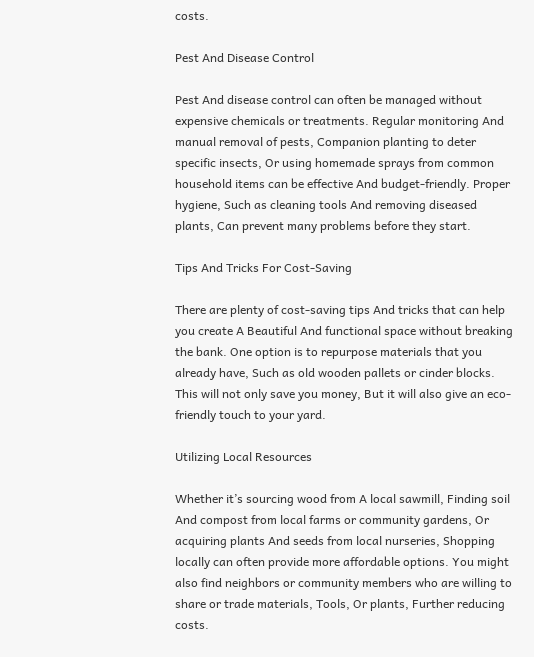costs.

Pest And Disease Control

Pest And disease control can often be managed without expensive chemicals or treatments. Regular monitoring And manual removal of pests, Companion planting to deter specific insects, Or using homemade sprays from common household items can be effective And budget-friendly. Proper hygiene, Such as cleaning tools And removing diseased plants, Can prevent many problems before they start.

Tips And Tricks For Cost-Saving

There are plenty of cost-saving tips And tricks that can help you create A Beautiful And functional space without breaking the bank. One option is to repurpose materials that you already have, Such as old wooden pallets or cinder blocks. This will not only save you money, But it will also give an eco-friendly touch to your yard.

Utilizing Local Resources

Whether it’s sourcing wood from A local sawmill, Finding soil And compost from local farms or community gardens, Or acquiring plants And seeds from local nurseries, Shopping locally can often provide more affordable options. You might also find neighbors or community members who are willing to share or trade materials, Tools, Or plants, Further reducing costs.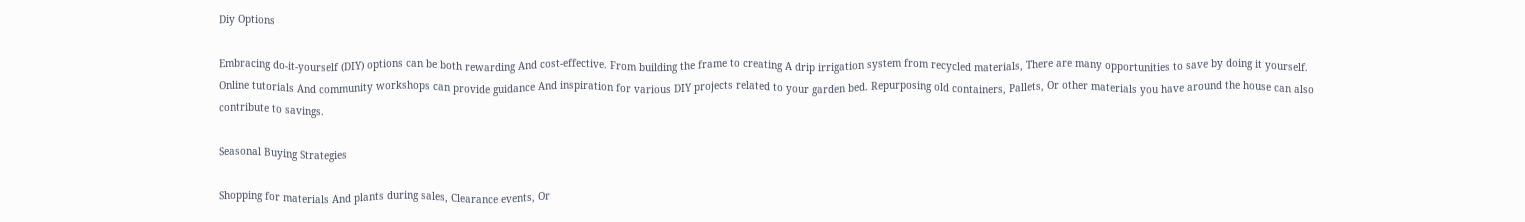Diy Options

Embracing do-it-yourself (DIY) options can be both rewarding And cost-effective. From building the frame to creating A drip irrigation system from recycled materials, There are many opportunities to save by doing it yourself. Online tutorials And community workshops can provide guidance And inspiration for various DIY projects related to your garden bed. Repurposing old containers, Pallets, Or other materials you have around the house can also contribute to savings.

Seasonal Buying Strategies

Shopping for materials And plants during sales, Clearance events, Or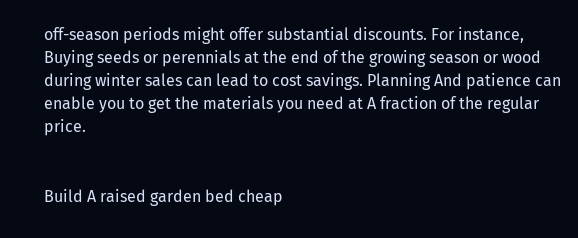off-season periods might offer substantial discounts. For instance, Buying seeds or perennials at the end of the growing season or wood during winter sales can lead to cost savings. Planning And patience can enable you to get the materials you need at A fraction of the regular price.


Build A raised garden bed cheap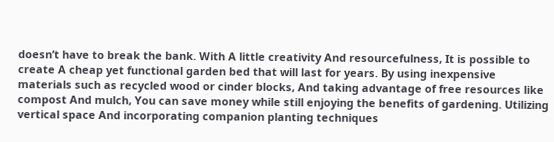doesn’t have to break the bank. With A little creativity And resourcefulness, It is possible to create A cheap yet functional garden bed that will last for years. By using inexpensive materials such as recycled wood or cinder blocks, And taking advantage of free resources like compost And mulch, You can save money while still enjoying the benefits of gardening. Utilizing vertical space And incorporating companion planting techniques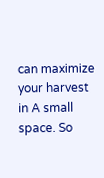can maximize your harvest in A small space. So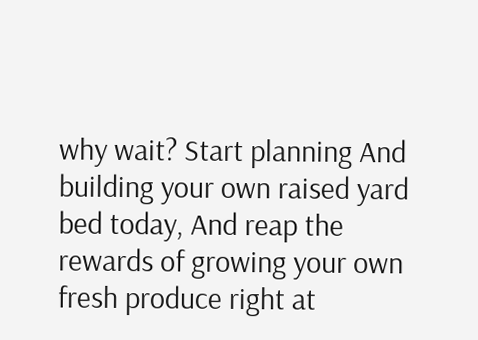why wait? Start planning And building your own raised yard bed today, And reap the rewards of growing your own fresh produce right at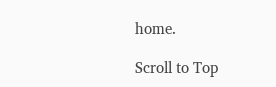home.

Scroll to Top